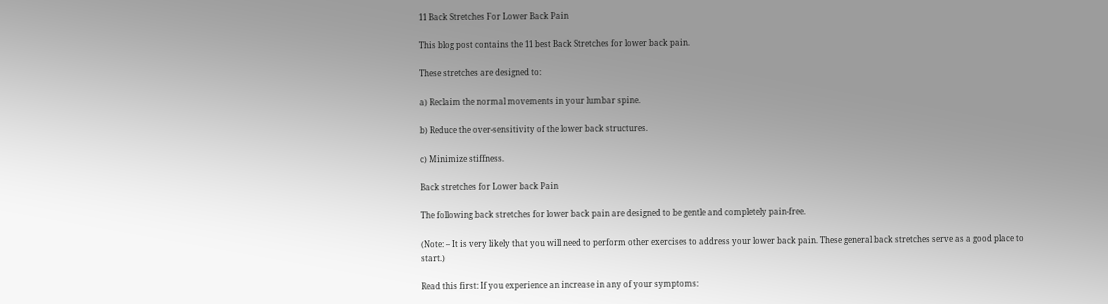11 Back Stretches For Lower Back Pain

This blog post contains the 11 best Back Stretches for lower back pain.

These stretches are designed to:

a) Reclaim the normal movements in your lumbar spine.

b) Reduce the over-sensitivity of the lower back structures.

c) Minimize stiffness.

Back stretches for Lower back Pain

The following back stretches for lower back pain are designed to be gentle and completely pain-free.

(Note: – It is very likely that you will need to perform other exercises to address your lower back pain. These general back stretches serve as a good place to start.)

Read this first: If you experience an increase in any of your symptoms: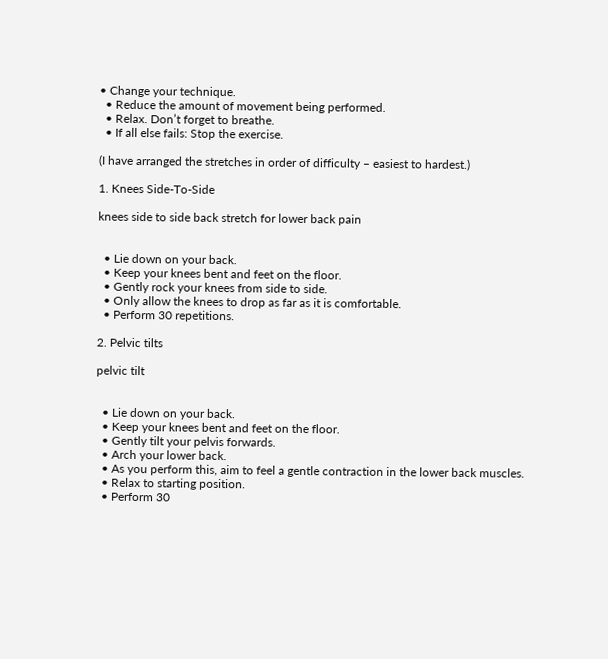• Change your technique.
  • Reduce the amount of movement being performed.
  • Relax. Don’t forget to breathe.
  • If all else fails: Stop the exercise.

(I have arranged the stretches in order of difficulty – easiest to hardest.)

1. Knees Side-To-Side

knees side to side back stretch for lower back pain


  • Lie down on your back.
  • Keep your knees bent and feet on the floor.
  • Gently rock your knees from side to side.
  • Only allow the knees to drop as far as it is comfortable.
  • Perform 30 repetitions.

2. Pelvic tilts

pelvic tilt


  • Lie down on your back.
  • Keep your knees bent and feet on the floor.
  • Gently tilt your pelvis forwards.
  • Arch your lower back.
  • As you perform this, aim to feel a gentle contraction in the lower back muscles.
  • Relax to starting position.
  • Perform 30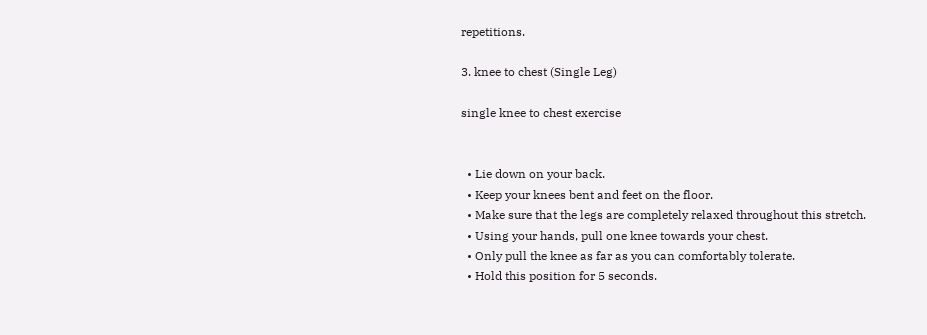repetitions.

3. knee to chest (Single Leg)

single knee to chest exercise


  • Lie down on your back.
  • Keep your knees bent and feet on the floor.
  • Make sure that the legs are completely relaxed throughout this stretch.
  • Using your hands, pull one knee towards your chest.
  • Only pull the knee as far as you can comfortably tolerate.
  • Hold this position for 5 seconds.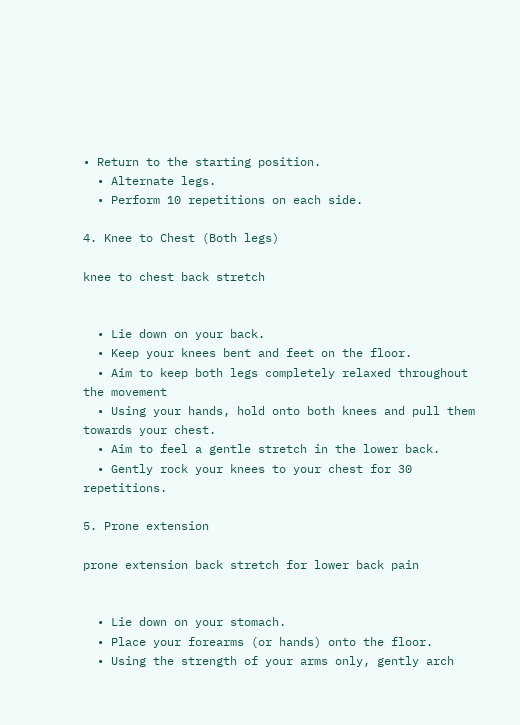• Return to the starting position.
  • Alternate legs.
  • Perform 10 repetitions on each side.

4. Knee to Chest (Both legs)

knee to chest back stretch


  • Lie down on your back.
  • Keep your knees bent and feet on the floor.
  • Aim to keep both legs completely relaxed throughout the movement
  • Using your hands, hold onto both knees and pull them towards your chest.
  • Aim to feel a gentle stretch in the lower back.
  • Gently rock your knees to your chest for 30 repetitions.

5. Prone extension

prone extension back stretch for lower back pain


  • Lie down on your stomach.
  • Place your forearms (or hands) onto the floor.
  • Using the strength of your arms only, gently arch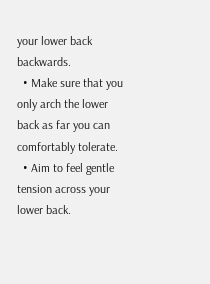your lower back backwards.
  • Make sure that you only arch the lower back as far you can comfortably tolerate.
  • Aim to feel gentle tension across your lower back.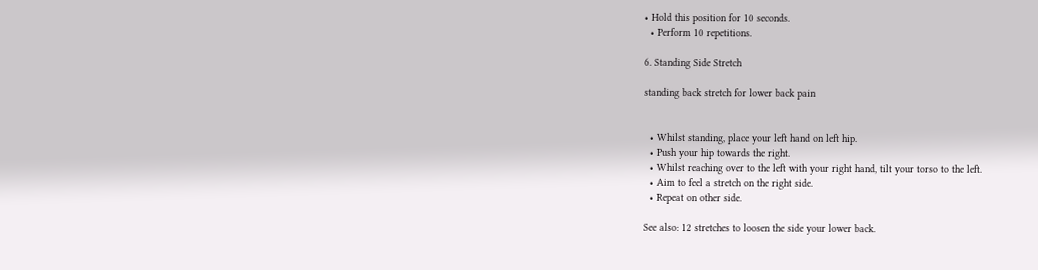• Hold this position for 10 seconds.
  • Perform 10 repetitions.

6. Standing Side Stretch

standing back stretch for lower back pain


  • Whilst standing, place your left hand on left hip.
  • Push your hip towards the right.
  • Whilst reaching over to the left with your right hand, tilt your torso to the left.
  • Aim to feel a stretch on the right side.
  • Repeat on other side.

See also: 12 stretches to loosen the side your lower back.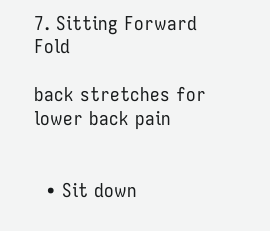7. Sitting Forward Fold

back stretches for lower back pain


  • Sit down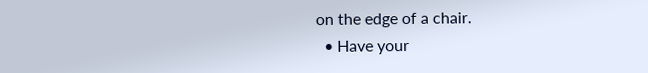on the edge of a chair.
  • Have your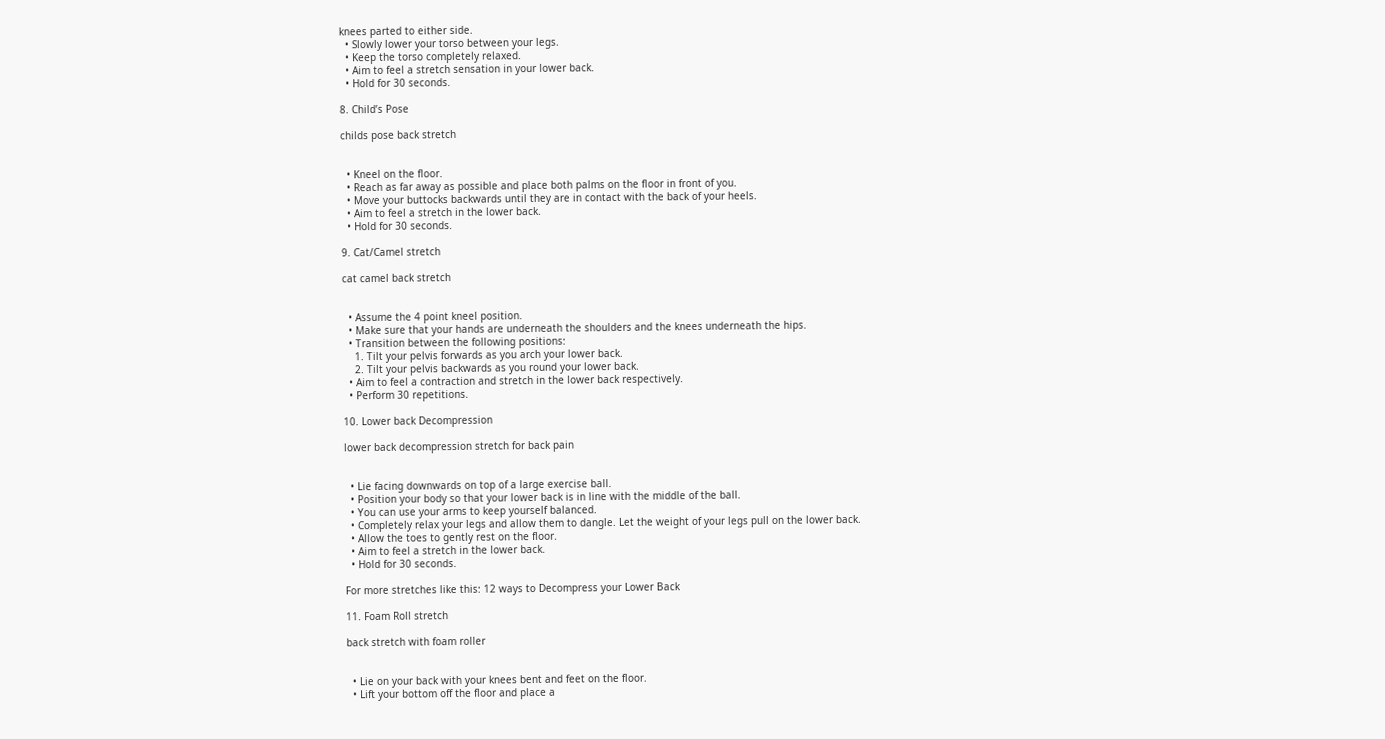knees parted to either side.
  • Slowly lower your torso between your legs.
  • Keep the torso completely relaxed.
  • Aim to feel a stretch sensation in your lower back.
  • Hold for 30 seconds.

8. Child’s Pose

childs pose back stretch


  • Kneel on the floor.
  • Reach as far away as possible and place both palms on the floor in front of you.
  • Move your buttocks backwards until they are in contact with the back of your heels.
  • Aim to feel a stretch in the lower back.
  • Hold for 30 seconds.

9. Cat/Camel stretch

cat camel back stretch


  • Assume the 4 point kneel position.
  • Make sure that your hands are underneath the shoulders and the knees underneath the hips.
  • Transition between the following positions:
    1. Tilt your pelvis forwards as you arch your lower back.
    2. Tilt your pelvis backwards as you round your lower back.
  • Aim to feel a contraction and stretch in the lower back respectively.
  • Perform 30 repetitions.

10. Lower back Decompression

lower back decompression stretch for back pain


  • Lie facing downwards on top of a large exercise ball.
  • Position your body so that your lower back is in line with the middle of the ball.
  • You can use your arms to keep yourself balanced.
  • Completely relax your legs and allow them to dangle. Let the weight of your legs pull on the lower back.
  • Allow the toes to gently rest on the floor.
  • Aim to feel a stretch in the lower back.
  • Hold for 30 seconds.

For more stretches like this: 12 ways to Decompress your Lower Back

11. Foam Roll stretch

back stretch with foam roller


  • Lie on your back with your knees bent and feet on the floor.
  • Lift your bottom off the floor and place a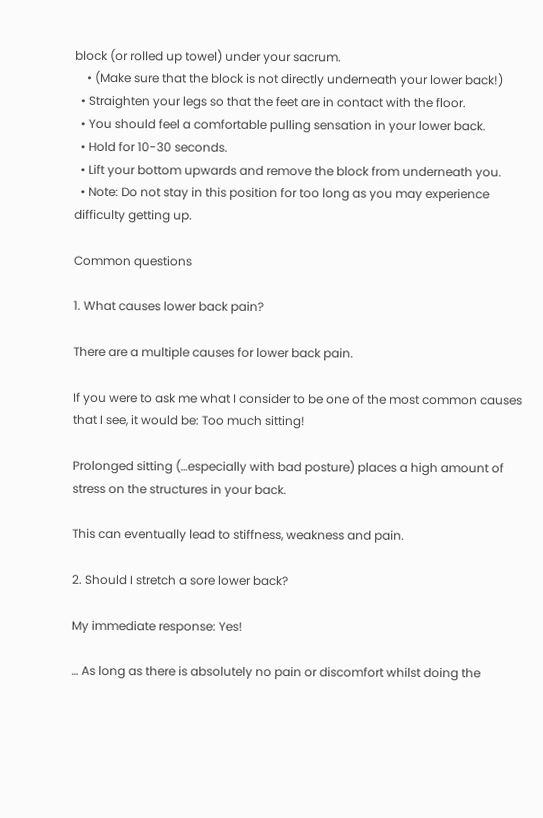block (or rolled up towel) under your sacrum.
    • (Make sure that the block is not directly underneath your lower back!)
  • Straighten your legs so that the feet are in contact with the floor.
  • You should feel a comfortable pulling sensation in your lower back.
  • Hold for 10-30 seconds.
  • Lift your bottom upwards and remove the block from underneath you.
  • Note: Do not stay in this position for too long as you may experience difficulty getting up.

Common questions

1. What causes lower back pain?

There are a multiple causes for lower back pain.

If you were to ask me what I consider to be one of the most common causes that I see, it would be: Too much sitting!

Prolonged sitting (…especially with bad posture) places a high amount of stress on the structures in your back.

This can eventually lead to stiffness, weakness and pain.

2. Should I stretch a sore lower back?

My immediate response: Yes!

… As long as there is absolutely no pain or discomfort whilst doing the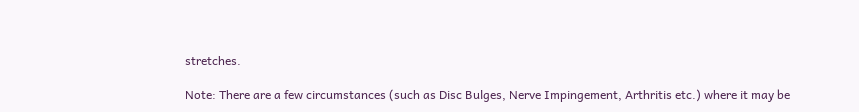stretches.

Note: There are a few circumstances (such as Disc Bulges, Nerve Impingement, Arthritis etc.) where it may be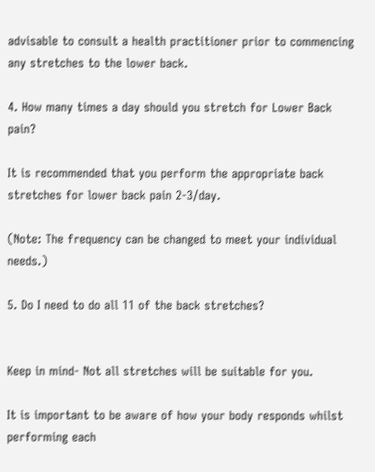advisable to consult a health practitioner prior to commencing any stretches to the lower back.

4. How many times a day should you stretch for Lower Back pain?

It is recommended that you perform the appropriate back stretches for lower back pain 2-3/day.

(Note: The frequency can be changed to meet your individual needs.)

5. Do I need to do all 11 of the back stretches?


Keep in mind- Not all stretches will be suitable for you.

It is important to be aware of how your body responds whilst performing each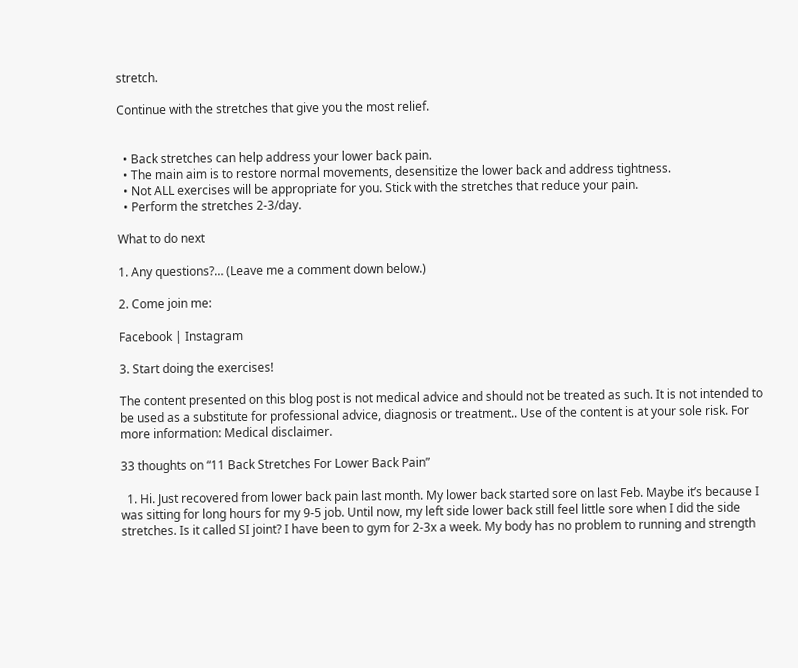stretch.

Continue with the stretches that give you the most relief.


  • Back stretches can help address your lower back pain.
  • The main aim is to restore normal movements, desensitize the lower back and address tightness.
  • Not ALL exercises will be appropriate for you. Stick with the stretches that reduce your pain.
  • Perform the stretches 2-3/day.

What to do next

1. Any questions?… (Leave me a comment down below.)

2. Come join me:

Facebook | Instagram

3. Start doing the exercises!

The content presented on this blog post is not medical advice and should not be treated as such. It is not intended to be used as a substitute for professional advice, diagnosis or treatment.. Use of the content is at your sole risk. For more information: Medical disclaimer.

33 thoughts on “11 Back Stretches For Lower Back Pain”

  1. Hi. Just recovered from lower back pain last month. My lower back started sore on last Feb. Maybe it’s because I was sitting for long hours for my 9-5 job. Until now, my left side lower back still feel little sore when I did the side stretches. Is it called SI joint? I have been to gym for 2-3x a week. My body has no problem to running and strength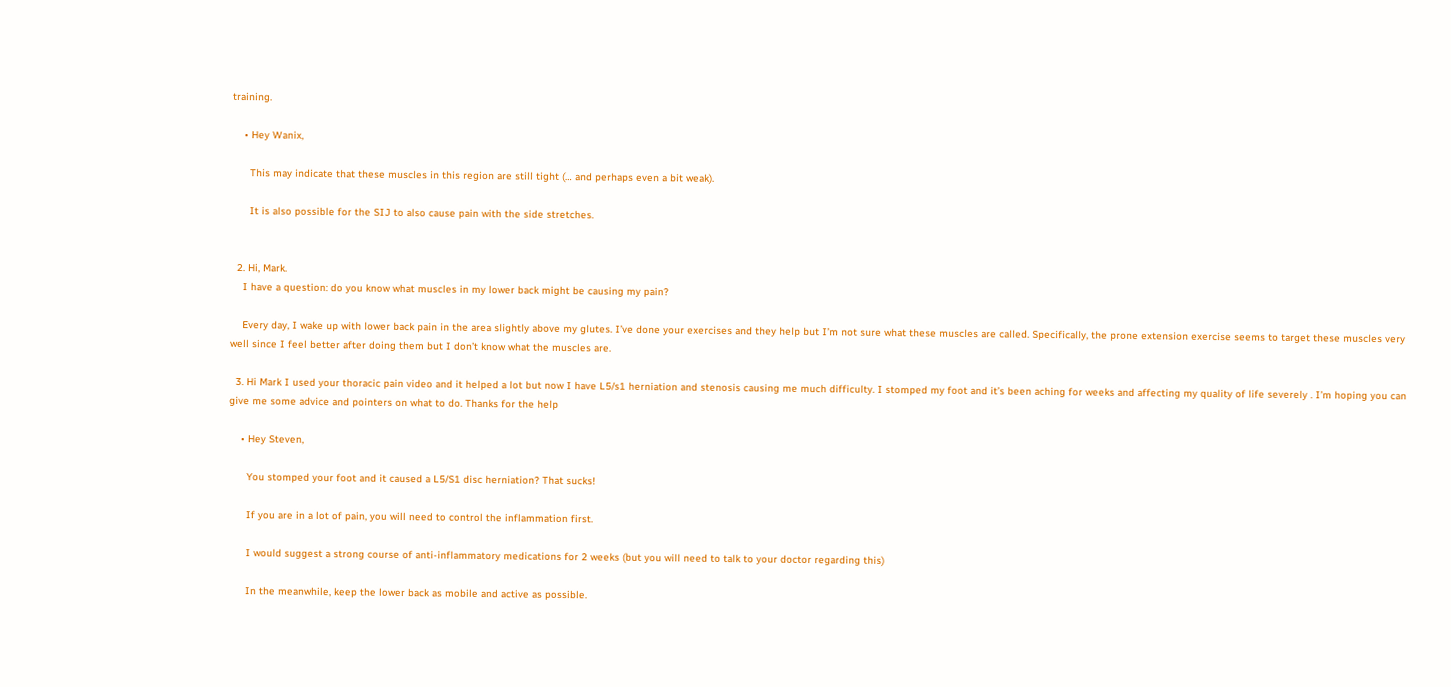training.

    • Hey Wanix,

      This may indicate that these muscles in this region are still tight (… and perhaps even a bit weak).

      It is also possible for the SIJ to also cause pain with the side stretches.


  2. Hi, Mark.
    I have a question: do you know what muscles in my lower back might be causing my pain?

    Every day, I wake up with lower back pain in the area slightly above my glutes. I’ve done your exercises and they help but I’m not sure what these muscles are called. Specifically, the prone extension exercise seems to target these muscles very well since I feel better after doing them but I don’t know what the muscles are.

  3. Hi Mark I used your thoracic pain video and it helped a lot but now I have L5/s1 herniation and stenosis causing me much difficulty. I stomped my foot and it’s been aching for weeks and affecting my quality of life severely . I’m hoping you can give me some advice and pointers on what to do. Thanks for the help

    • Hey Steven,

      You stomped your foot and it caused a L5/S1 disc herniation? That sucks!

      If you are in a lot of pain, you will need to control the inflammation first.

      I would suggest a strong course of anti-inflammatory medications for 2 weeks (but you will need to talk to your doctor regarding this)

      In the meanwhile, keep the lower back as mobile and active as possible.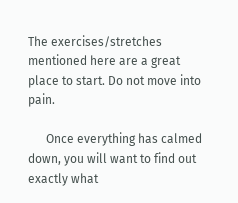The exercises/stretches mentioned here are a great place to start. Do not move into pain.

      Once everything has calmed down, you will want to find out exactly what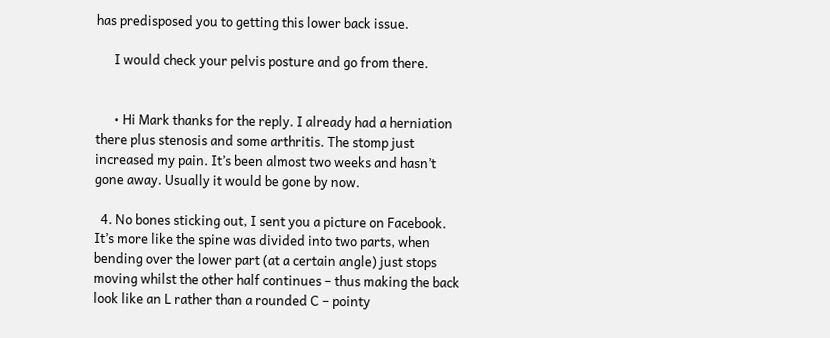has predisposed you to getting this lower back issue.

      I would check your pelvis posture and go from there.


      • Hi Mark thanks for the reply. I already had a herniation there plus stenosis and some arthritis. The stomp just increased my pain. It’s been almost two weeks and hasn’t gone away. Usually it would be gone by now.

  4. No bones sticking out, I sent you a picture on Facebook. It’s more like the spine was divided into two parts, when bending over the lower part (at a certain angle) just stops moving whilst the other half continues – thus making the back look like an L rather than a rounded C – pointy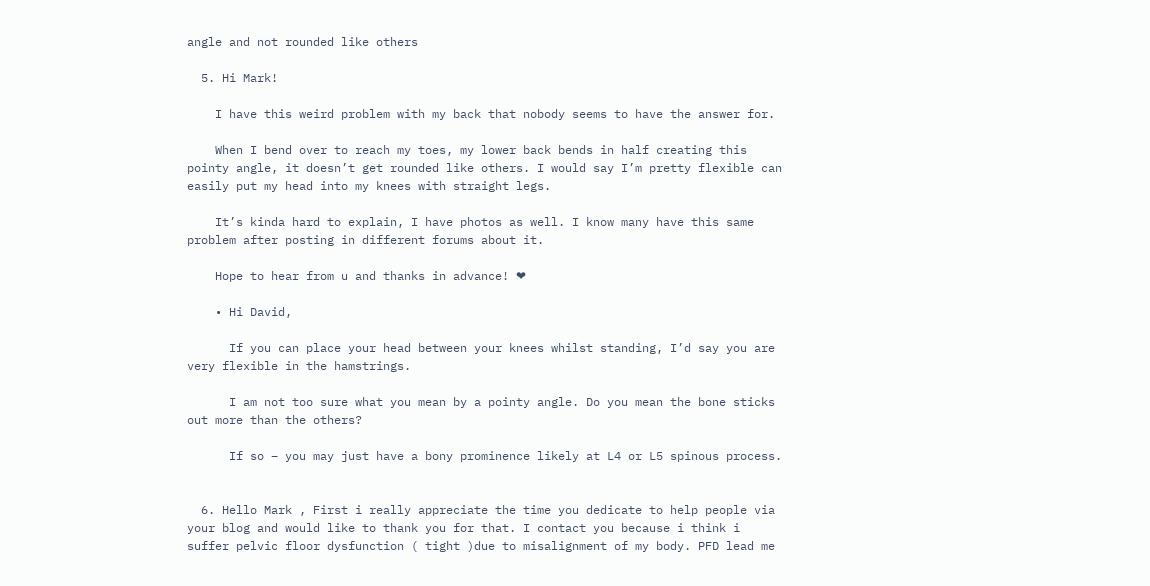angle and not rounded like others

  5. Hi Mark!

    I have this weird problem with my back that nobody seems to have the answer for.

    When I bend over to reach my toes, my lower back bends in half creating this pointy angle, it doesn’t get rounded like others. I would say I’m pretty flexible can easily put my head into my knees with straight legs.

    It’s kinda hard to explain, I have photos as well. I know many have this same problem after posting in different forums about it.

    Hope to hear from u and thanks in advance! ❤

    • Hi David,

      If you can place your head between your knees whilst standing, I’d say you are very flexible in the hamstrings.

      I am not too sure what you mean by a pointy angle. Do you mean the bone sticks out more than the others?

      If so – you may just have a bony prominence likely at L4 or L5 spinous process.


  6. Hello Mark , First i really appreciate the time you dedicate to help people via your blog and would like to thank you for that. I contact you because i think i suffer pelvic floor dysfunction ( tight )due to misalignment of my body. PFD lead me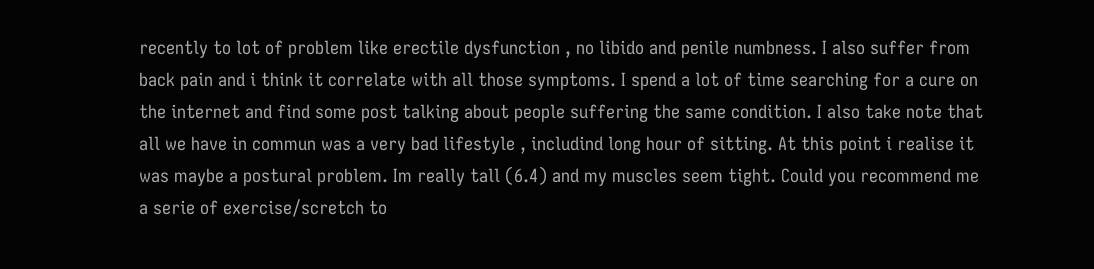recently to lot of problem like erectile dysfunction , no libido and penile numbness. I also suffer from back pain and i think it correlate with all those symptoms. I spend a lot of time searching for a cure on the internet and find some post talking about people suffering the same condition. I also take note that all we have in commun was a very bad lifestyle , includind long hour of sitting. At this point i realise it was maybe a postural problem. Im really tall (6.4) and my muscles seem tight. Could you recommend me a serie of exercise/scretch to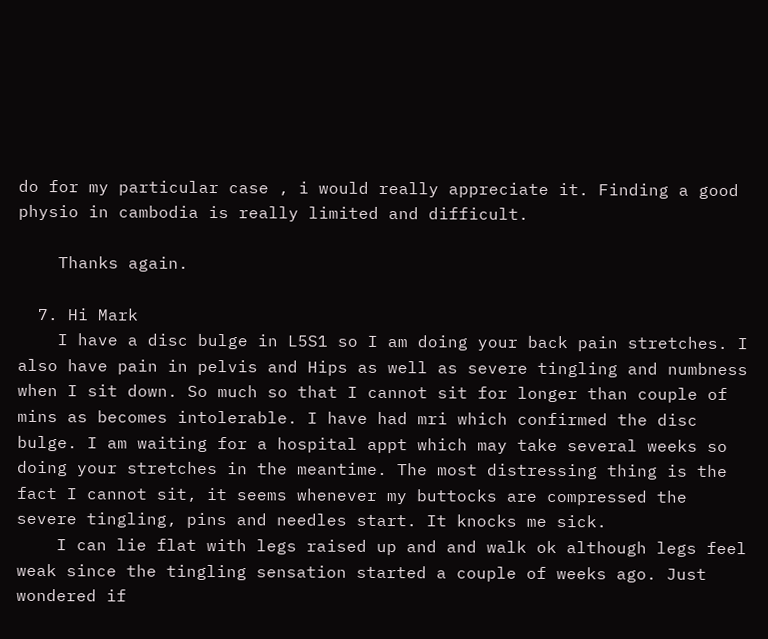do for my particular case , i would really appreciate it. Finding a good physio in cambodia is really limited and difficult.

    Thanks again.

  7. Hi Mark
    I have a disc bulge in L5S1 so I am doing your back pain stretches. I also have pain in pelvis and Hips as well as severe tingling and numbness when I sit down. So much so that I cannot sit for longer than couple of mins as becomes intolerable. I have had mri which confirmed the disc bulge. I am waiting for a hospital appt which may take several weeks so doing your stretches in the meantime. The most distressing thing is the fact I cannot sit, it seems whenever my buttocks are compressed the severe tingling, pins and needles start. It knocks me sick.
    I can lie flat with legs raised up and and walk ok although legs feel weak since the tingling sensation started a couple of weeks ago. Just wondered if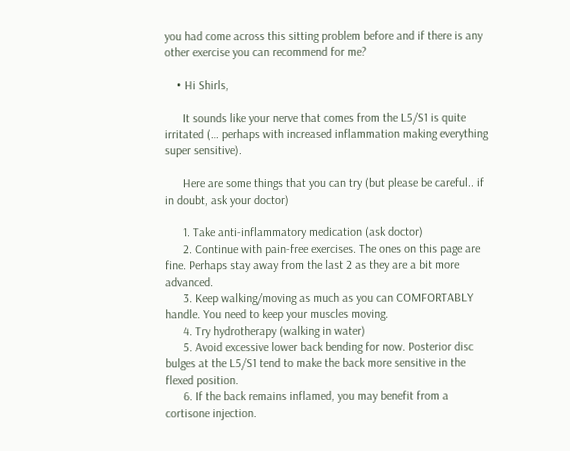you had come across this sitting problem before and if there is any other exercise you can recommend for me?

    • Hi Shirls,

      It sounds like your nerve that comes from the L5/S1 is quite irritated (… perhaps with increased inflammation making everything super sensitive).

      Here are some things that you can try (but please be careful.. if in doubt, ask your doctor)

      1. Take anti-inflammatory medication (ask doctor)
      2. Continue with pain-free exercises. The ones on this page are fine. Perhaps stay away from the last 2 as they are a bit more advanced.
      3. Keep walking/moving as much as you can COMFORTABLY handle. You need to keep your muscles moving.
      4. Try hydrotherapy (walking in water)
      5. Avoid excessive lower back bending for now. Posterior disc bulges at the L5/S1 tend to make the back more sensitive in the flexed position.
      6. If the back remains inflamed, you may benefit from a cortisone injection.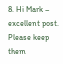8. Hi Mark – excellent post. Please keep them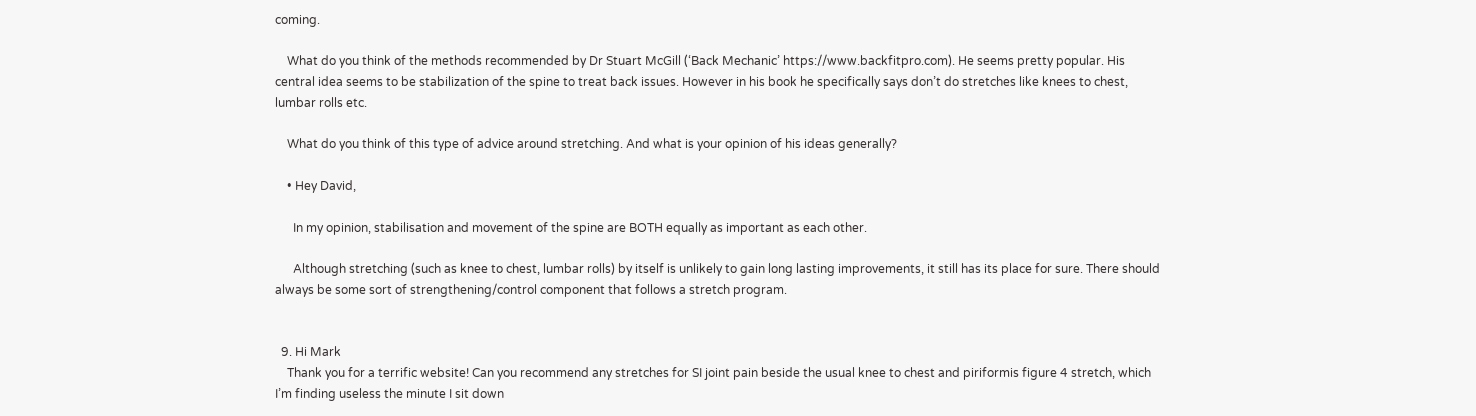coming.

    What do you think of the methods recommended by Dr Stuart McGill (‘Back Mechanic’ https://www.backfitpro.com). He seems pretty popular. His central idea seems to be stabilization of the spine to treat back issues. However in his book he specifically says don’t do stretches like knees to chest, lumbar rolls etc.

    What do you think of this type of advice around stretching. And what is your opinion of his ideas generally?

    • Hey David,

      In my opinion, stabilisation and movement of the spine are BOTH equally as important as each other.

      Although stretching (such as knee to chest, lumbar rolls) by itself is unlikely to gain long lasting improvements, it still has its place for sure. There should always be some sort of strengthening/control component that follows a stretch program.


  9. Hi Mark
    Thank you for a terrific website! Can you recommend any stretches for SI joint pain beside the usual knee to chest and piriformis figure 4 stretch, which I’m finding useless the minute I sit down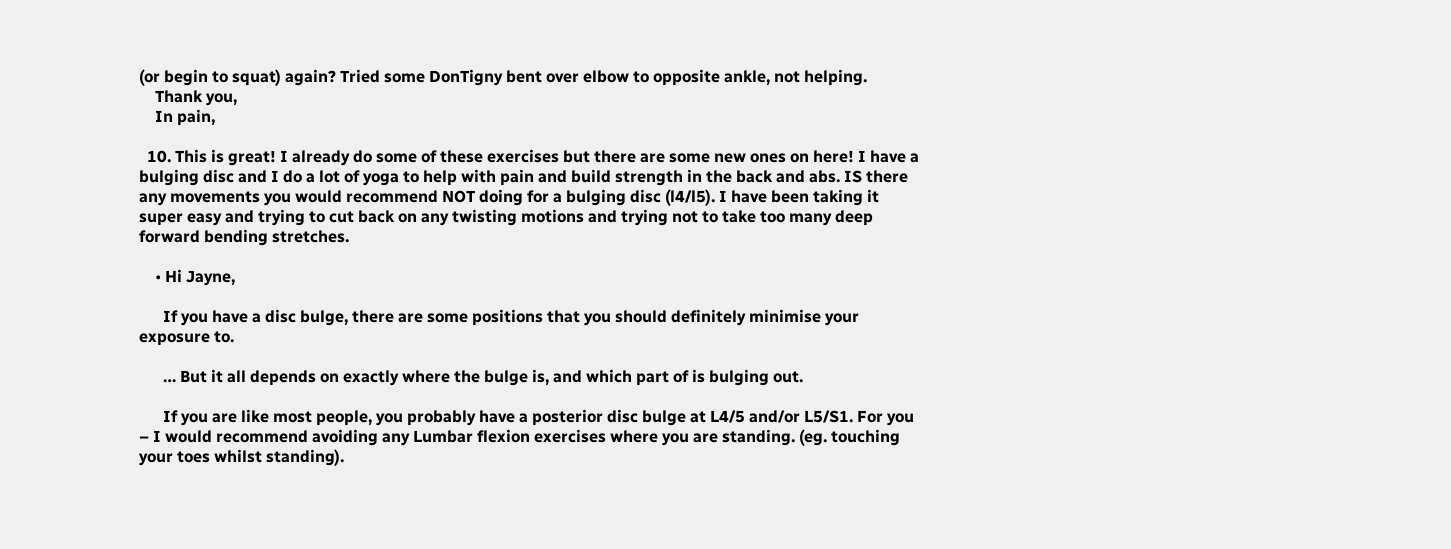(or begin to squat) again? Tried some DonTigny bent over elbow to opposite ankle, not helping.
    Thank you,
    In pain,

  10. This is great! I already do some of these exercises but there are some new ones on here! I have a bulging disc and I do a lot of yoga to help with pain and build strength in the back and abs. IS there any movements you would recommend NOT doing for a bulging disc (l4/l5). I have been taking it super easy and trying to cut back on any twisting motions and trying not to take too many deep forward bending stretches.

    • Hi Jayne,

      If you have a disc bulge, there are some positions that you should definitely minimise your exposure to.

      … But it all depends on exactly where the bulge is, and which part of is bulging out.

      If you are like most people, you probably have a posterior disc bulge at L4/5 and/or L5/S1. For you – I would recommend avoiding any Lumbar flexion exercises where you are standing. (eg. touching your toes whilst standing).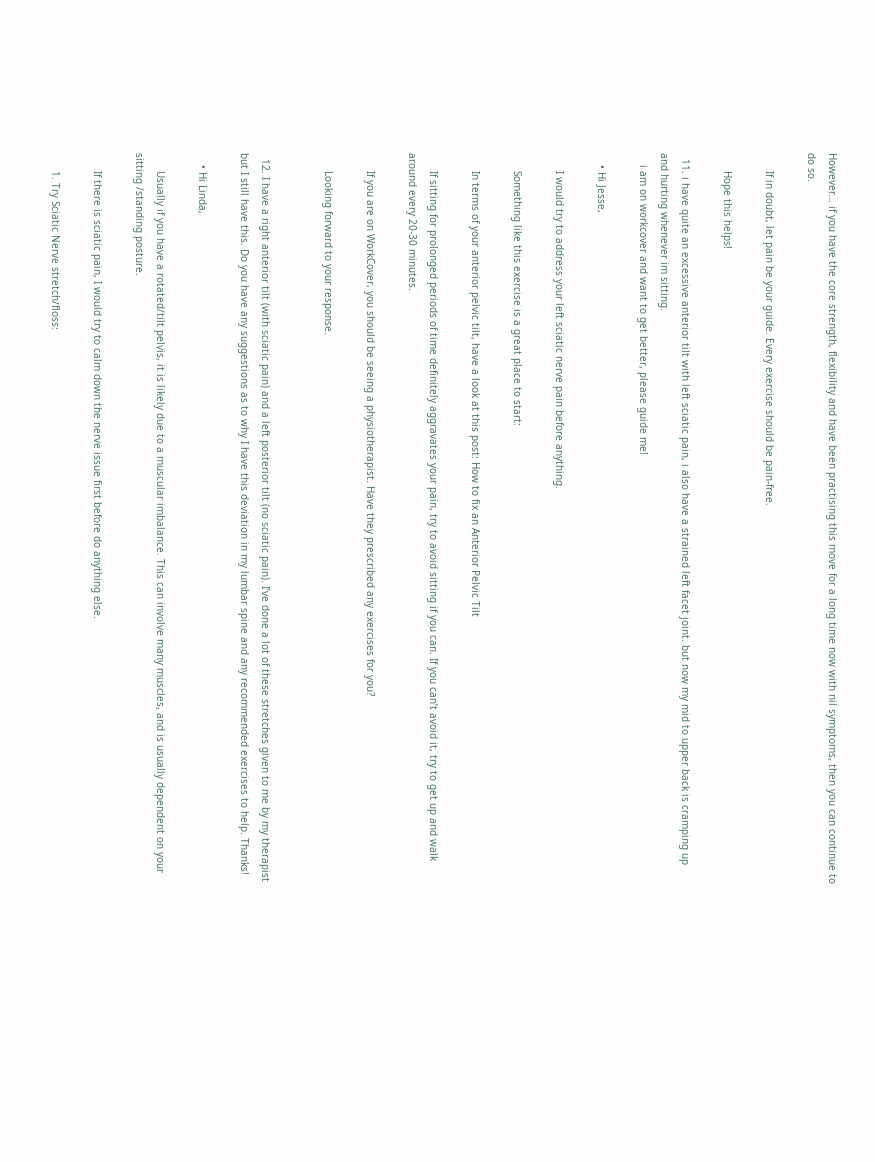However… if you have the core strength, flexibility and have been practising this move for a long time now with nil symptoms, then you can continue to do so.

      If in doubt, let pain be your guide. Every exercise should be pain-free.

      Hope this helps!

  11. i have quite an excessive anterior tilt with left sciatic pain, i also have a strained left facet joint. but now my mid to upper back is cramping up and hurting whenever im sitting.
    i am on workcover and want to get better, please guide me!

    • Hi Jesse,

      I would try to address your left sciatic nerve pain before anything.

      Something like this exercise is a great place to start:

      In terms of your anterior pelvic tilt, have a look at this post: How to fix an Anterior Pelvic Tilt

      If sitting for prolonged periods of time definitely aggravates your pain, try to avoid sitting if you can. If you can’t avoid it, try to get up and walk around every 20-30 minutes.

      If you are on WorkCover, you should be seeing a physiotherapist. Have they prescribed any exercises for you?

      Looking forward to your response.


  12. I have a right anterior tilt (with sciatic pain) and a left posterior tilt (no sciatic pain). I’ve done a lot of these stretches given to me by my therapist but I still have this. Do you have any suggestions as to why I have this deviation in my lumbar spine and any recommended exercises to help. Thanks!

    • Hi Linda,

      Usually if you have a rotated/tilt pelvis, it is likely due to a muscular imbalance. This can involve many muscles, and is usually dependent on your sitting /standing posture.

      If there is sciatic pain, I would try to calm down the nerve issue first before do anything else.

      1. Try Sciatic Nerve stretch/floss: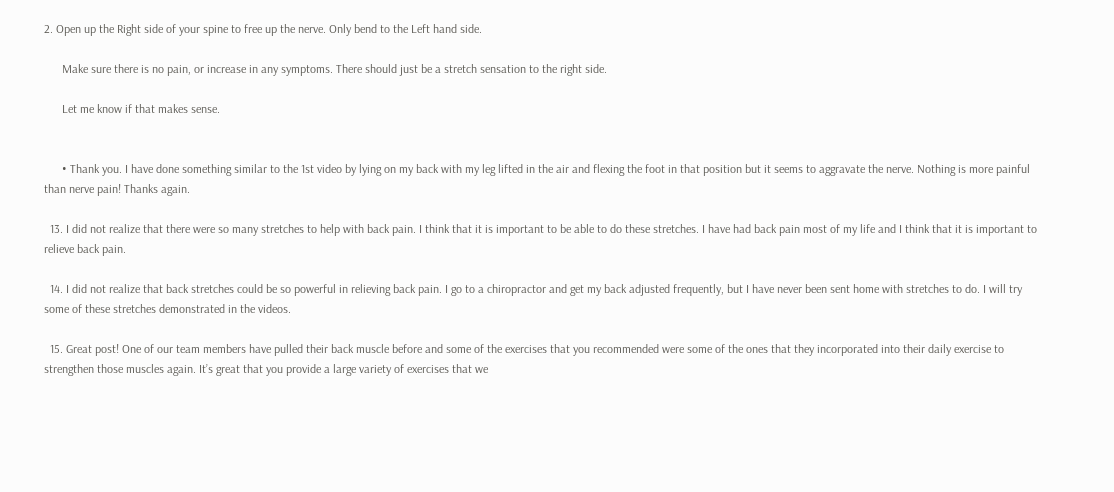2. Open up the Right side of your spine to free up the nerve. Only bend to the Left hand side.

      Make sure there is no pain, or increase in any symptoms. There should just be a stretch sensation to the right side.

      Let me know if that makes sense.


      • Thank you. I have done something similar to the 1st video by lying on my back with my leg lifted in the air and flexing the foot in that position but it seems to aggravate the nerve. Nothing is more painful than nerve pain! Thanks again.

  13. I did not realize that there were so many stretches to help with back pain. I think that it is important to be able to do these stretches. I have had back pain most of my life and I think that it is important to relieve back pain.

  14. I did not realize that back stretches could be so powerful in relieving back pain. I go to a chiropractor and get my back adjusted frequently, but I have never been sent home with stretches to do. I will try some of these stretches demonstrated in the videos.

  15. Great post! One of our team members have pulled their back muscle before and some of the exercises that you recommended were some of the ones that they incorporated into their daily exercise to strengthen those muscles again. It’s great that you provide a large variety of exercises that we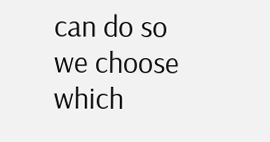can do so we choose which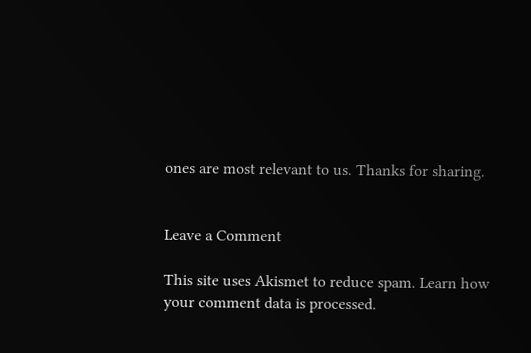ones are most relevant to us. Thanks for sharing.


Leave a Comment

This site uses Akismet to reduce spam. Learn how your comment data is processed.